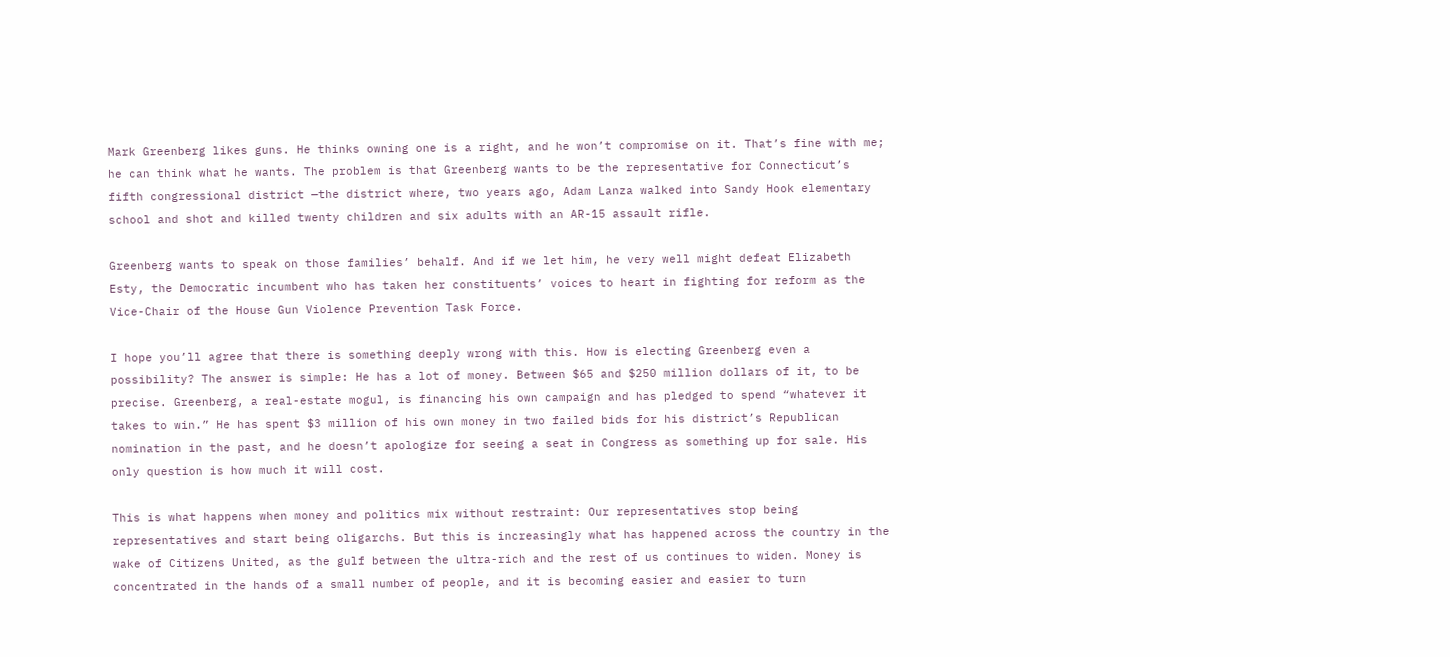Mark Greenberg likes guns. He thinks owning one is a right, and he won’t compromise on it. That’s fine with me; he can think what he wants. The problem is that Greenberg wants to be the representative for Connecticut’s fifth congressional district —the district where, two years ago, Adam Lanza walked into Sandy Hook elementary school and shot and killed twenty children and six adults with an AR-15 assault rifle.

Greenberg wants to speak on those families’ behalf. And if we let him, he very well might defeat Elizabeth Esty, the Democratic incumbent who has taken her constituents’ voices to heart in fighting for reform as the Vice-Chair of the House Gun Violence Prevention Task Force.

I hope you’ll agree that there is something deeply wrong with this. How is electing Greenberg even a possibility? The answer is simple: He has a lot of money. Between $65 and $250 million dollars of it, to be precise. Greenberg, a real-estate mogul, is financing his own campaign and has pledged to spend “whatever it takes to win.” He has spent $3 million of his own money in two failed bids for his district’s Republican nomination in the past, and he doesn’t apologize for seeing a seat in Congress as something up for sale. His only question is how much it will cost.

This is what happens when money and politics mix without restraint: Our representatives stop being representatives and start being oligarchs. But this is increasingly what has happened across the country in the wake of Citizens United, as the gulf between the ultra-rich and the rest of us continues to widen. Money is concentrated in the hands of a small number of people, and it is becoming easier and easier to turn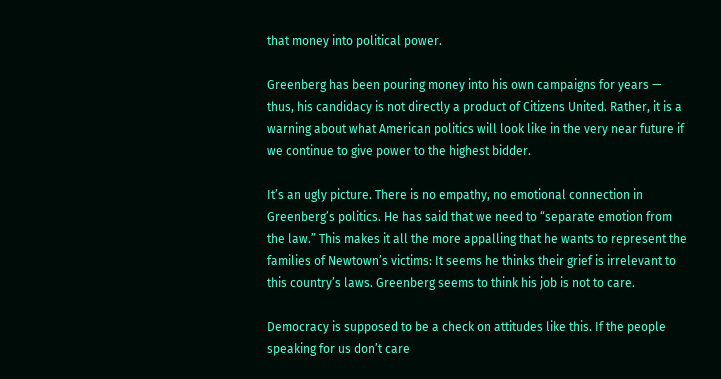that money into political power.

Greenberg has been pouring money into his own campaigns for years — thus, his candidacy is not directly a product of Citizens United. Rather, it is a warning about what American politics will look like in the very near future if we continue to give power to the highest bidder.

It’s an ugly picture. There is no empathy, no emotional connection in Greenberg’s politics. He has said that we need to “separate emotion from the law.” This makes it all the more appalling that he wants to represent the families of Newtown’s victims: It seems he thinks their grief is irrelevant to this country’s laws. Greenberg seems to think his job is not to care.

Democracy is supposed to be a check on attitudes like this. If the people speaking for us don’t care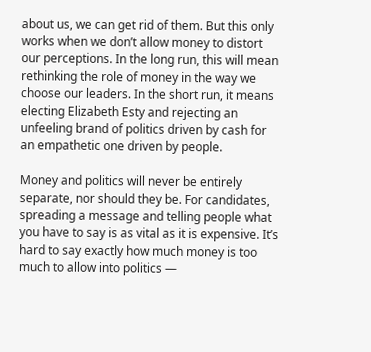about us, we can get rid of them. But this only works when we don’t allow money to distort our perceptions. In the long run, this will mean rethinking the role of money in the way we choose our leaders. In the short run, it means electing Elizabeth Esty and rejecting an unfeeling brand of politics driven by cash for an empathetic one driven by people.

Money and politics will never be entirely separate, nor should they be. For candidates, spreading a message and telling people what you have to say is as vital as it is expensive. It’s hard to say exactly how much money is too much to allow into politics —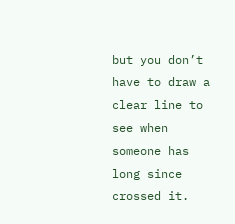but you don’t have to draw a clear line to see when someone has long since crossed it.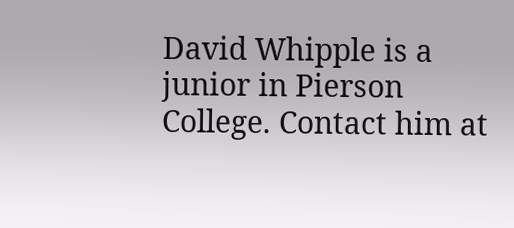David Whipple is a junior in Pierson College. Contact him at